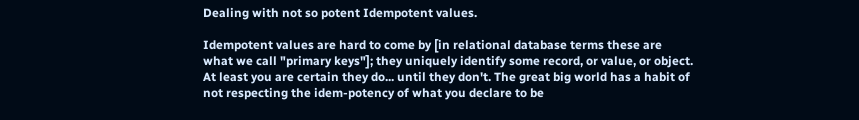Dealing with not so potent Idempotent values.

Idempotent values are hard to come by [in relational database terms these are what we call "primary keys"]; they uniquely identify some record, or value, or object. At least you are certain they do... until they don't. The great big world has a habit of not respecting the idem-potency of what you declare to be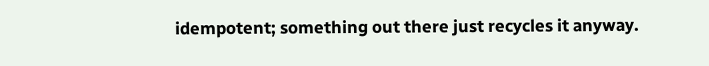idempotent; something out there just recycles it anyway.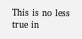This is no less true in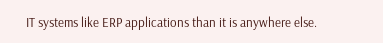IT systems like ERP applications than it is anywhere else.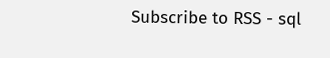Subscribe to RSS - sql